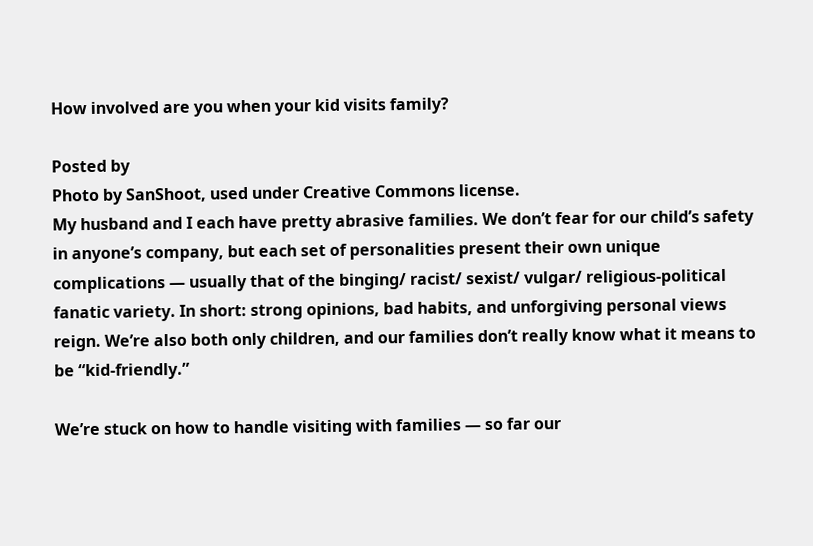How involved are you when your kid visits family?

Posted by
Photo by SanShoot, used under Creative Commons license.
My husband and I each have pretty abrasive families. We don’t fear for our child’s safety in anyone’s company, but each set of personalities present their own unique complications — usually that of the binging/ racist/ sexist/ vulgar/ religious-political fanatic variety. In short: strong opinions, bad habits, and unforgiving personal views reign. We’re also both only children, and our families don’t really know what it means to be “kid-friendly.”

We’re stuck on how to handle visiting with families — so far our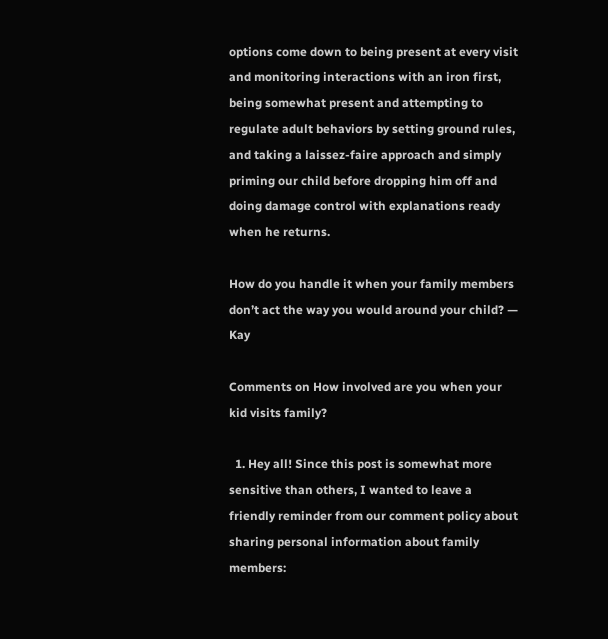options come down to being present at every visit and monitoring interactions with an iron first, being somewhat present and attempting to regulate adult behaviors by setting ground rules, and taking a laissez-faire approach and simply priming our child before dropping him off and doing damage control with explanations ready when he returns.

How do you handle it when your family members don’t act the way you would around your child? — Kay

Comments on How involved are you when your kid visits family?

  1. Hey all! Since this post is somewhat more sensitive than others, I wanted to leave a friendly reminder from our comment policy about sharing personal information about family members: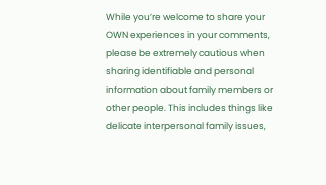While you’re welcome to share your OWN experiences in your comments, please be extremely cautious when sharing identifiable and personal information about family members or other people. This includes things like delicate interpersonal family issues,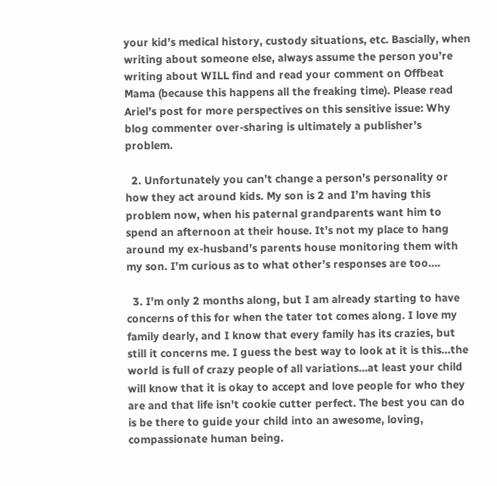your kid’s medical history, custody situations, etc. Bascially, when writing about someone else, always assume the person you’re writing about WILL find and read your comment on Offbeat Mama (because this happens all the freaking time). Please read Ariel’s post for more perspectives on this sensitive issue: Why blog commenter over-sharing is ultimately a publisher’s problem.

  2. Unfortunately you can’t change a person’s personality or how they act around kids. My son is 2 and I’m having this problem now, when his paternal grandparents want him to spend an afternoon at their house. It’s not my place to hang around my ex-husband’s parents house monitoring them with my son. I’m curious as to what other’s responses are too….

  3. I’m only 2 months along, but I am already starting to have concerns of this for when the tater tot comes along. I love my family dearly, and I know that every family has its crazies, but still it concerns me. I guess the best way to look at it is this…the world is full of crazy people of all variations…at least your child will know that it is okay to accept and love people for who they are and that life isn’t cookie cutter perfect. The best you can do is be there to guide your child into an awesome, loving, compassionate human being.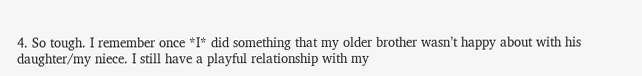4. So tough. I remember once *I* did something that my older brother wasn’t happy about with his daughter/my niece. I still have a playful relationship with my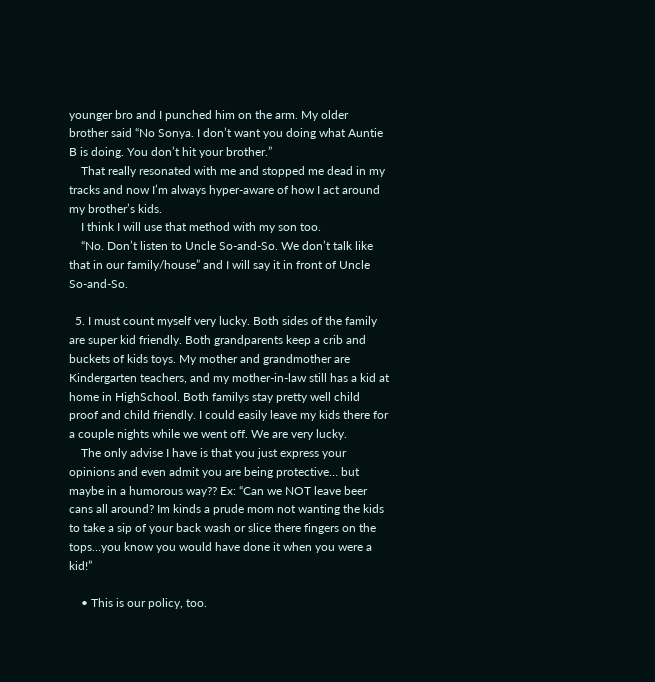younger bro and I punched him on the arm. My older brother said “No Sonya. I don’t want you doing what Auntie B is doing. You don’t hit your brother.”
    That really resonated with me and stopped me dead in my tracks and now I’m always hyper-aware of how I act around my brother’s kids.
    I think I will use that method with my son too.
    “No. Don’t listen to Uncle So-and-So. We don’t talk like that in our family/house” and I will say it in front of Uncle So-and-So.

  5. I must count myself very lucky. Both sides of the family are super kid friendly. Both grandparents keep a crib and buckets of kids toys. My mother and grandmother are Kindergarten teachers, and my mother-in-law still has a kid at home in HighSchool. Both familys stay pretty well child proof and child friendly. I could easily leave my kids there for a couple nights while we went off. We are very lucky.
    The only advise I have is that you just express your opinions and even admit you are being protective… but maybe in a humorous way?? Ex: “Can we NOT leave beer cans all around? Im kinds a prude mom not wanting the kids to take a sip of your back wash or slice there fingers on the tops…you know you would have done it when you were a kid!”

    • This is our policy, too.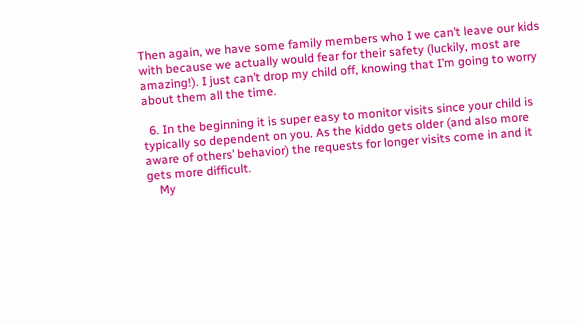Then again, we have some family members who I we can’t leave our kids with because we actually would fear for their safety (luckily, most are amazing!). I just can’t drop my child off, knowing that I’m going to worry about them all the time.

  6. In the beginning it is super easy to monitor visits since your child is typically so dependent on you. As the kiddo gets older (and also more aware of others’ behavior) the requests for longer visits come in and it gets more difficult.
    My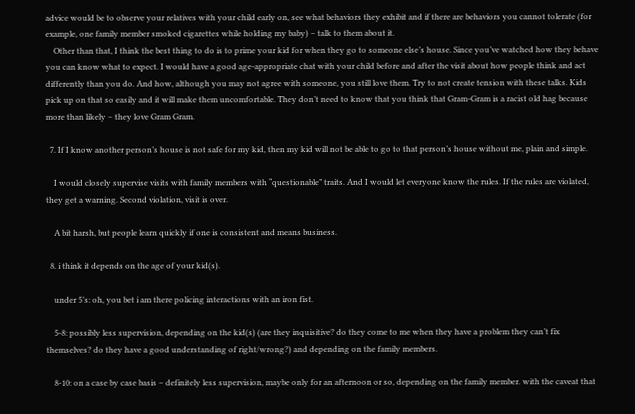advice would be to observe your relatives with your child early on, see what behaviors they exhibit and if there are behaviors you cannot tolerate (for example, one family member smoked cigarettes while holding my baby) – talk to them about it.
    Other than that, I think the best thing to do is to prime your kid for when they go to someone else’s house. Since you’ve watched how they behave you can know what to expect. I would have a good age-appropriate chat with your child before and after the visit about how people think and act differently than you do. And how, although you may not agree with someone, you still love them. Try to not create tension with these talks. Kids pick up on that so easily and it will make them uncomfortable. They don’t need to know that you think that Gram-Gram is a racist old hag because more than likely – they love Gram Gram.

  7. If I know another person’s house is not safe for my kid, then my kid will not be able to go to that person’s house without me, plain and simple.

    I would closely supervise visits with family members with “questionable” traits. And I would let everyone know the rules. If the rules are violated, they get a warning. Second violation, visit is over.

    A bit harsh, but people learn quickly if one is consistent and means business.

  8. i think it depends on the age of your kid(s).

    under 5’s: oh, you bet i am there policing interactions with an iron fist.

    5-8: possibly less supervision, depending on the kid(s) (are they inquisitive? do they come to me when they have a problem they can’t fix themselves? do they have a good understanding of right/wrong?) and depending on the family members.

    8-10: on a case by case basis – definitely less supervision, maybe only for an afternoon or so, depending on the family member. with the caveat that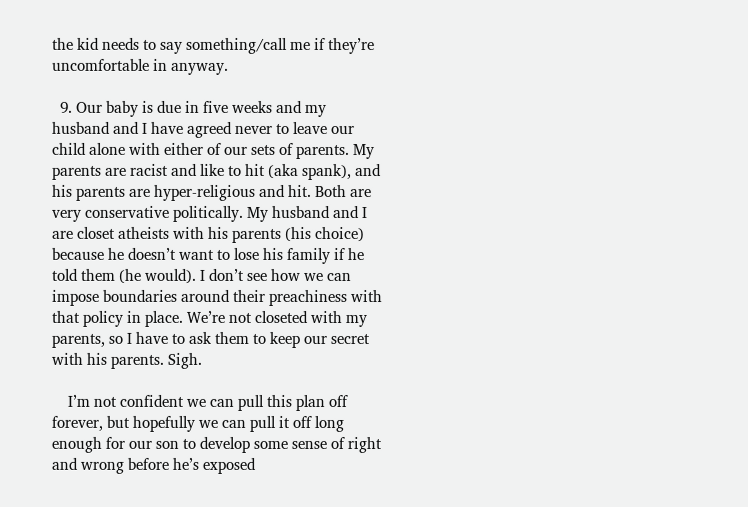the kid needs to say something/call me if they’re uncomfortable in anyway.

  9. Our baby is due in five weeks and my husband and I have agreed never to leave our child alone with either of our sets of parents. My parents are racist and like to hit (aka spank), and his parents are hyper-religious and hit. Both are very conservative politically. My husband and I are closet atheists with his parents (his choice) because he doesn’t want to lose his family if he told them (he would). I don’t see how we can impose boundaries around their preachiness with that policy in place. We’re not closeted with my parents, so I have to ask them to keep our secret with his parents. Sigh.

    I’m not confident we can pull this plan off forever, but hopefully we can pull it off long enough for our son to develop some sense of right and wrong before he’s exposed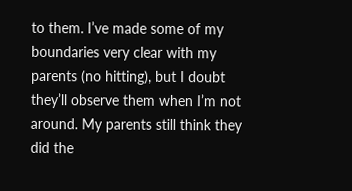to them. I’ve made some of my boundaries very clear with my parents (no hitting), but I doubt they’ll observe them when I’m not around. My parents still think they did the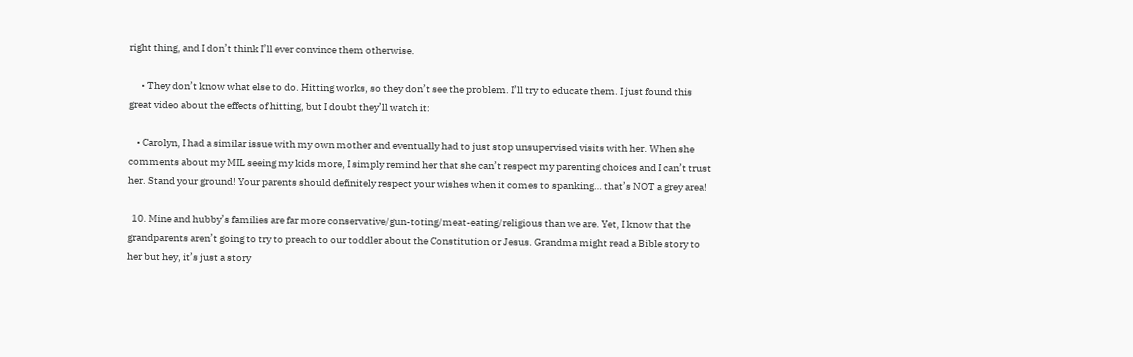right thing, and I don’t think I’ll ever convince them otherwise.

      • They don’t know what else to do. Hitting works, so they don’t see the problem. I’ll try to educate them. I just found this great video about the effects of hitting, but I doubt they’ll watch it:

    • Carolyn, I had a similar issue with my own mother and eventually had to just stop unsupervised visits with her. When she comments about my MIL seeing my kids more, I simply remind her that she can’t respect my parenting choices and I can’t trust her. Stand your ground! Your parents should definitely respect your wishes when it comes to spanking… that’s NOT a grey area!

  10. Mine and hubby’s families are far more conservative/gun-toting/meat-eating/religious than we are. Yet, I know that the grandparents aren’t going to try to preach to our toddler about the Constitution or Jesus. Grandma might read a Bible story to her but hey, it’s just a story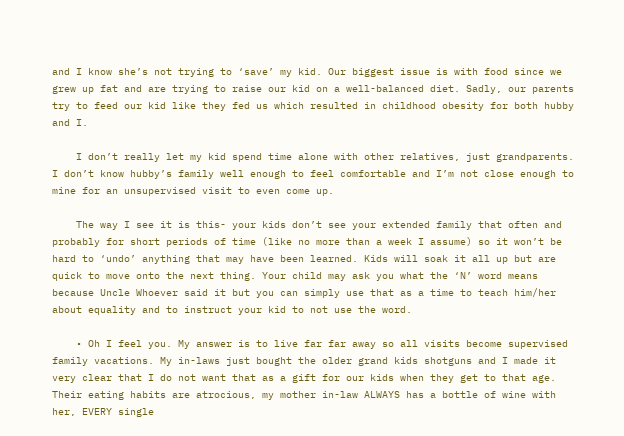and I know she’s not trying to ‘save’ my kid. Our biggest issue is with food since we grew up fat and are trying to raise our kid on a well-balanced diet. Sadly, our parents try to feed our kid like they fed us which resulted in childhood obesity for both hubby and I.

    I don’t really let my kid spend time alone with other relatives, just grandparents. I don’t know hubby’s family well enough to feel comfortable and I’m not close enough to mine for an unsupervised visit to even come up.

    The way I see it is this- your kids don’t see your extended family that often and probably for short periods of time (like no more than a week I assume) so it won’t be hard to ‘undo’ anything that may have been learned. Kids will soak it all up but are quick to move onto the next thing. Your child may ask you what the ‘N’ word means because Uncle Whoever said it but you can simply use that as a time to teach him/her about equality and to instruct your kid to not use the word.

    • Oh I feel you. My answer is to live far far away so all visits become supervised family vacations. My in-laws just bought the older grand kids shotguns and I made it very clear that I do not want that as a gift for our kids when they get to that age. Their eating habits are atrocious, my mother in-law ALWAYS has a bottle of wine with her, EVERY single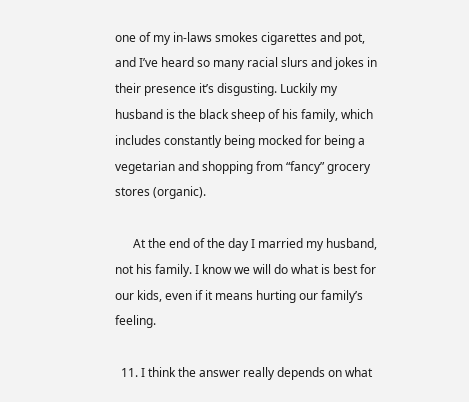one of my in-laws smokes cigarettes and pot, and I’ve heard so many racial slurs and jokes in their presence it’s disgusting. Luckily my husband is the black sheep of his family, which includes constantly being mocked for being a vegetarian and shopping from “fancy” grocery stores (organic).

      At the end of the day I married my husband, not his family. I know we will do what is best for our kids, even if it means hurting our family’s feeling.

  11. I think the answer really depends on what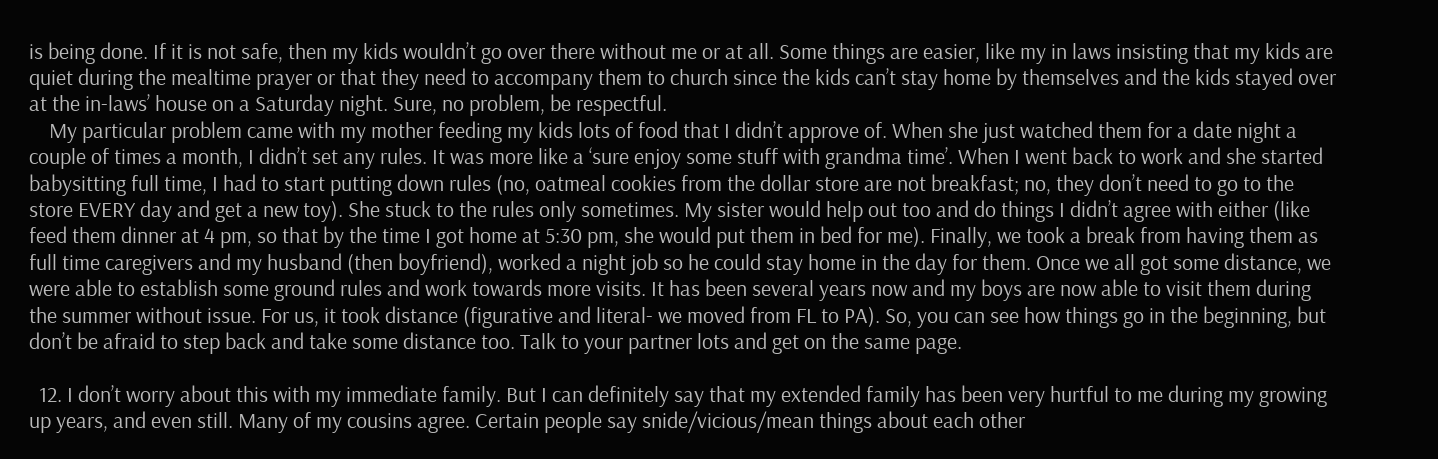is being done. If it is not safe, then my kids wouldn’t go over there without me or at all. Some things are easier, like my in laws insisting that my kids are quiet during the mealtime prayer or that they need to accompany them to church since the kids can’t stay home by themselves and the kids stayed over at the in-laws’ house on a Saturday night. Sure, no problem, be respectful.
    My particular problem came with my mother feeding my kids lots of food that I didn’t approve of. When she just watched them for a date night a couple of times a month, I didn’t set any rules. It was more like a ‘sure enjoy some stuff with grandma time’. When I went back to work and she started babysitting full time, I had to start putting down rules (no, oatmeal cookies from the dollar store are not breakfast; no, they don’t need to go to the store EVERY day and get a new toy). She stuck to the rules only sometimes. My sister would help out too and do things I didn’t agree with either (like feed them dinner at 4 pm, so that by the time I got home at 5:30 pm, she would put them in bed for me). Finally, we took a break from having them as full time caregivers and my husband (then boyfriend), worked a night job so he could stay home in the day for them. Once we all got some distance, we were able to establish some ground rules and work towards more visits. It has been several years now and my boys are now able to visit them during the summer without issue. For us, it took distance (figurative and literal- we moved from FL to PA). So, you can see how things go in the beginning, but don’t be afraid to step back and take some distance too. Talk to your partner lots and get on the same page.

  12. I don’t worry about this with my immediate family. But I can definitely say that my extended family has been very hurtful to me during my growing up years, and even still. Many of my cousins agree. Certain people say snide/vicious/mean things about each other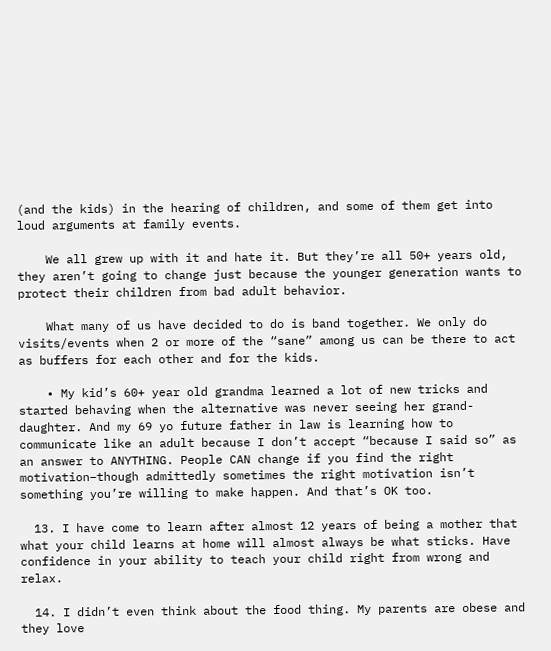(and the kids) in the hearing of children, and some of them get into loud arguments at family events.

    We all grew up with it and hate it. But they’re all 50+ years old, they aren’t going to change just because the younger generation wants to protect their children from bad adult behavior.

    What many of us have decided to do is band together. We only do visits/events when 2 or more of the “sane” among us can be there to act as buffers for each other and for the kids.

    • My kid’s 60+ year old grandma learned a lot of new tricks and started behaving when the alternative was never seeing her grand-daughter. And my 69 yo future father in law is learning how to communicate like an adult because I don’t accept “because I said so” as an answer to ANYTHING. People CAN change if you find the right motivation–though admittedly sometimes the right motivation isn’t something you’re willing to make happen. And that’s OK too.

  13. I have come to learn after almost 12 years of being a mother that what your child learns at home will almost always be what sticks. Have confidence in your ability to teach your child right from wrong and relax.

  14. I didn’t even think about the food thing. My parents are obese and they love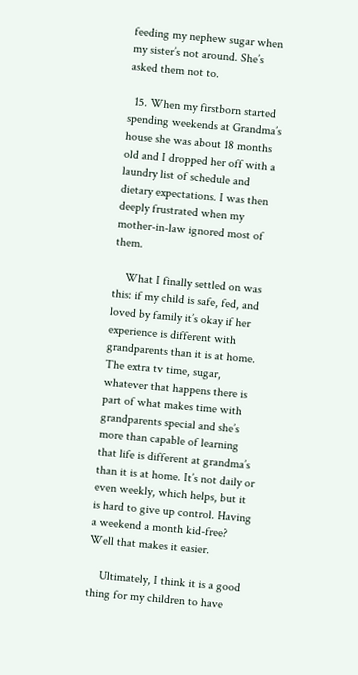feeding my nephew sugar when my sister’s not around. She’s asked them not to.

  15. When my firstborn started spending weekends at Grandma’s house she was about 18 months old and I dropped her off with a laundry list of schedule and dietary expectations. I was then deeply frustrated when my mother-in-law ignored most of them.

    What I finally settled on was this: if my child is safe, fed, and loved by family it’s okay if her experience is different with grandparents than it is at home. The extra tv time, sugar, whatever that happens there is part of what makes time with grandparents special and she’s more than capable of learning that life is different at grandma’s than it is at home. It’s not daily or even weekly, which helps, but it is hard to give up control. Having a weekend a month kid-free? Well that makes it easier.

    Ultimately, I think it is a good thing for my children to have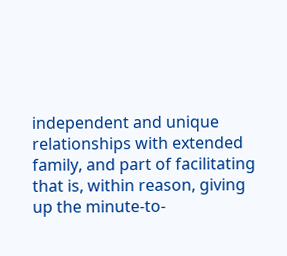independent and unique relationships with extended family, and part of facilitating that is, within reason, giving up the minute-to-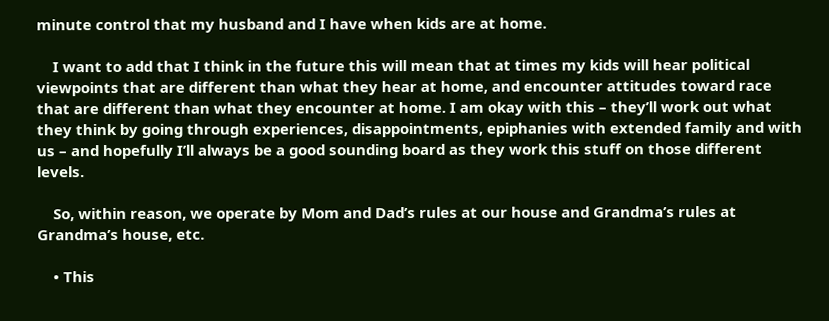minute control that my husband and I have when kids are at home.

    I want to add that I think in the future this will mean that at times my kids will hear political viewpoints that are different than what they hear at home, and encounter attitudes toward race that are different than what they encounter at home. I am okay with this – they’ll work out what they think by going through experiences, disappointments, epiphanies with extended family and with us – and hopefully I’ll always be a good sounding board as they work this stuff on those different levels.

    So, within reason, we operate by Mom and Dad’s rules at our house and Grandma’s rules at Grandma’s house, etc.

    • This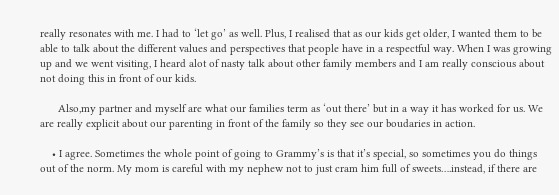really resonates with me. I had to ‘let go’ as well. Plus, I realised that as our kids get older, I wanted them to be able to talk about the different values and perspectives that people have in a respectful way. When I was growing up and we went visiting, I heard alot of nasty talk about other family members and I am really conscious about not doing this in front of our kids.

      Also,my partner and myself are what our families term as ‘out there’ but in a way it has worked for us. We are really explicit about our parenting in front of the family so they see our boudaries in action.

    • I agree. Sometimes the whole point of going to Grammy’s is that it’s special, so sometimes you do things out of the norm. My mom is careful with my nephew not to just cram him full of sweets….instead, if there are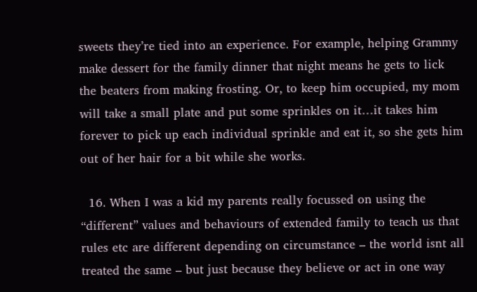sweets they’re tied into an experience. For example, helping Grammy make dessert for the family dinner that night means he gets to lick the beaters from making frosting. Or, to keep him occupied, my mom will take a small plate and put some sprinkles on it…it takes him forever to pick up each individual sprinkle and eat it, so she gets him out of her hair for a bit while she works.

  16. When I was a kid my parents really focussed on using the “different” values and behaviours of extended family to teach us that rules etc are different depending on circumstance – the world isnt all treated the same – but just because they believe or act in one way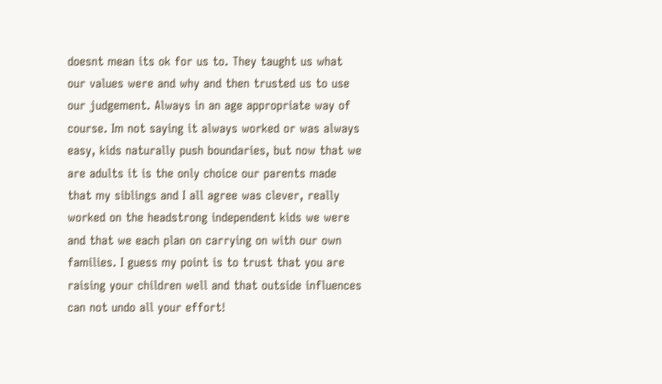doesnt mean its ok for us to. They taught us what our values were and why and then trusted us to use our judgement. Always in an age appropriate way of course. Im not saying it always worked or was always easy, kids naturally push boundaries, but now that we are adults it is the only choice our parents made that my siblings and I all agree was clever, really worked on the headstrong independent kids we were and that we each plan on carrying on with our own families. I guess my point is to trust that you are raising your children well and that outside influences can not undo all your effort!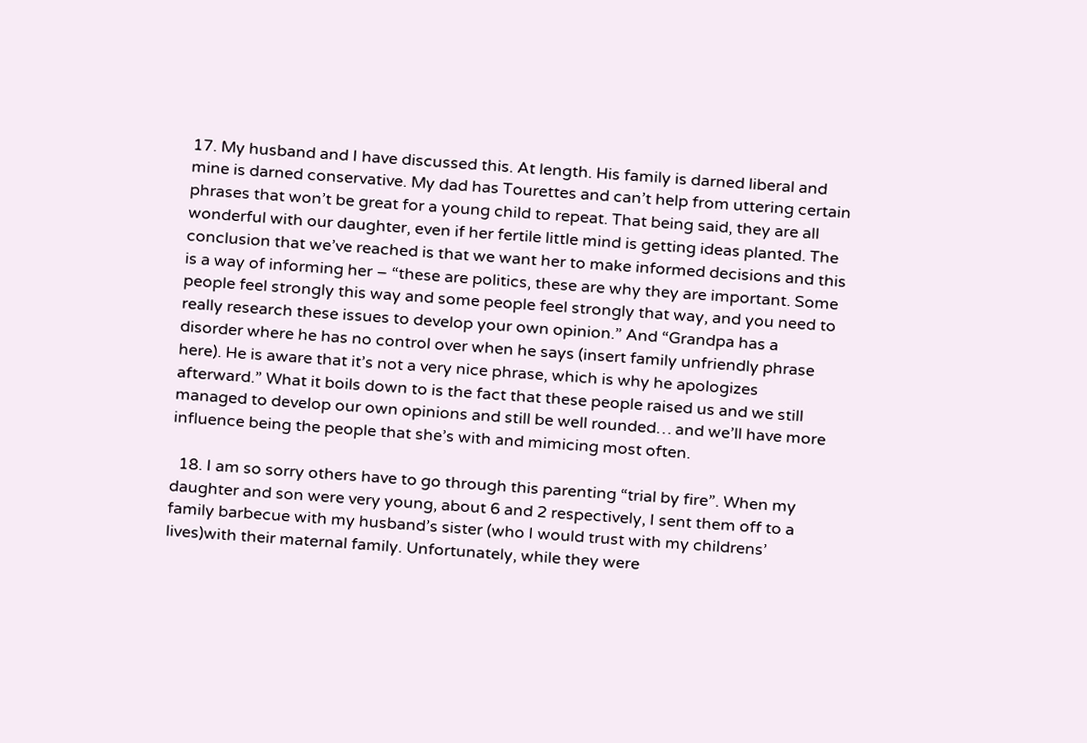17. My husband and I have discussed this. At length. His family is darned liberal and mine is darned conservative. My dad has Tourettes and can’t help from uttering certain phrases that won’t be great for a young child to repeat. That being said, they are all wonderful with our daughter, even if her fertile little mind is getting ideas planted. The conclusion that we’ve reached is that we want her to make informed decisions and this is a way of informing her – “these are politics, these are why they are important. Some people feel strongly this way and some people feel strongly that way, and you need to really research these issues to develop your own opinion.” And “Grandpa has a disorder where he has no control over when he says (insert family unfriendly phrase here). He is aware that it’s not a very nice phrase, which is why he apologizes afterward.” What it boils down to is the fact that these people raised us and we still managed to develop our own opinions and still be well rounded… and we’ll have more influence being the people that she’s with and mimicing most often.

  18. I am so sorry others have to go through this parenting “trial by fire”. When my daughter and son were very young, about 6 and 2 respectively, I sent them off to a family barbecue with my husband’s sister (who I would trust with my childrens’ lives)with their maternal family. Unfortunately, while they were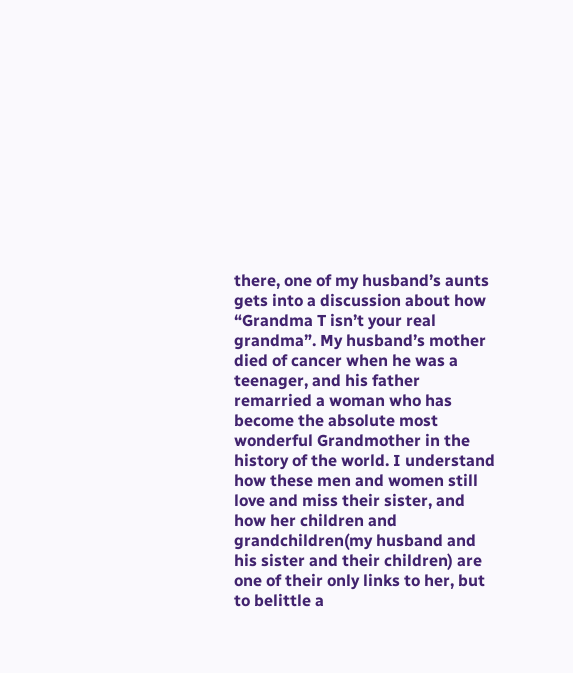there, one of my husband’s aunts gets into a discussion about how “Grandma T isn’t your real grandma”. My husband’s mother died of cancer when he was a teenager, and his father remarried a woman who has become the absolute most wonderful Grandmother in the history of the world. I understand how these men and women still love and miss their sister, and how her children and grandchildren(my husband and his sister and their children) are one of their only links to her, but to belittle a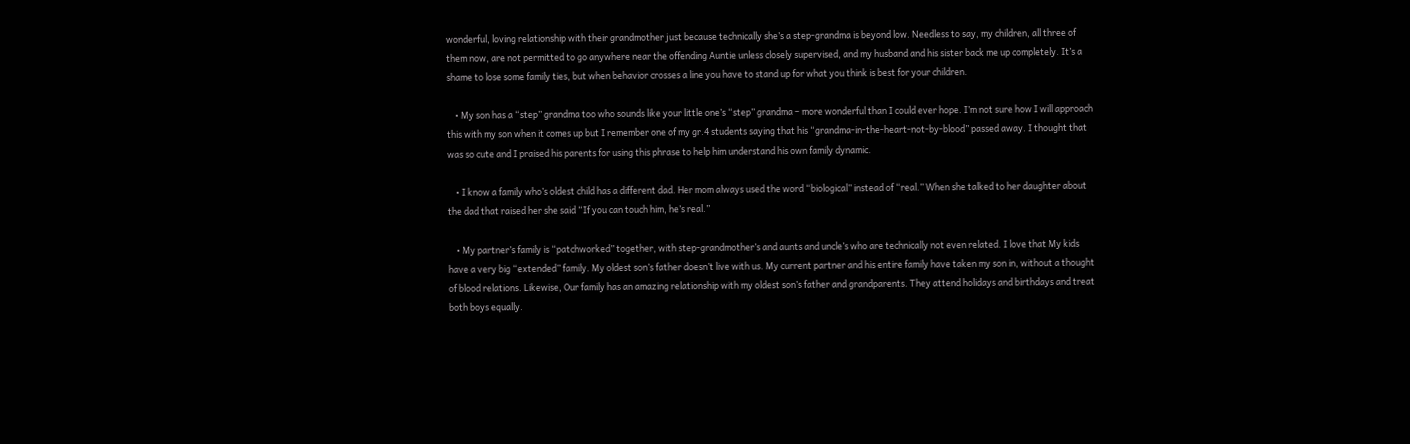wonderful, loving relationship with their grandmother just because technically she’s a step-grandma is beyond low. Needless to say, my children, all three of them now, are not permitted to go anywhere near the offending Auntie unless closely supervised, and my husband and his sister back me up completely. It’s a shame to lose some family ties, but when behavior crosses a line you have to stand up for what you think is best for your children.

    • My son has a “step” grandma too who sounds like your little one’s “step” grandma – more wonderful than I could ever hope. I’m not sure how I will approach this with my son when it comes up but I remember one of my gr.4 students saying that his “grandma-in-the-heart-not-by-blood” passed away. I thought that was so cute and I praised his parents for using this phrase to help him understand his own family dynamic.

    • I know a family who’s oldest child has a different dad. Her mom always used the word “biological” instead of “real.” When she talked to her daughter about the dad that raised her she said “If you can touch him, he’s real.”

    • My partner’s family is “patchworked” together, with step-grandmother’s and aunts and uncle’s who are technically not even related. I love that My kids have a very big “extended” family. My oldest son’s father doesn’t live with us. My current partner and his entire family have taken my son in, without a thought of blood relations. Likewise, Our family has an amazing relationship with my oldest son’s father and grandparents. They attend holidays and birthdays and treat both boys equally.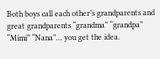Both boys call each other’s grandparents and great grandparents “grandma” “grandpa” “Mimi” “Nana”… you get the idea.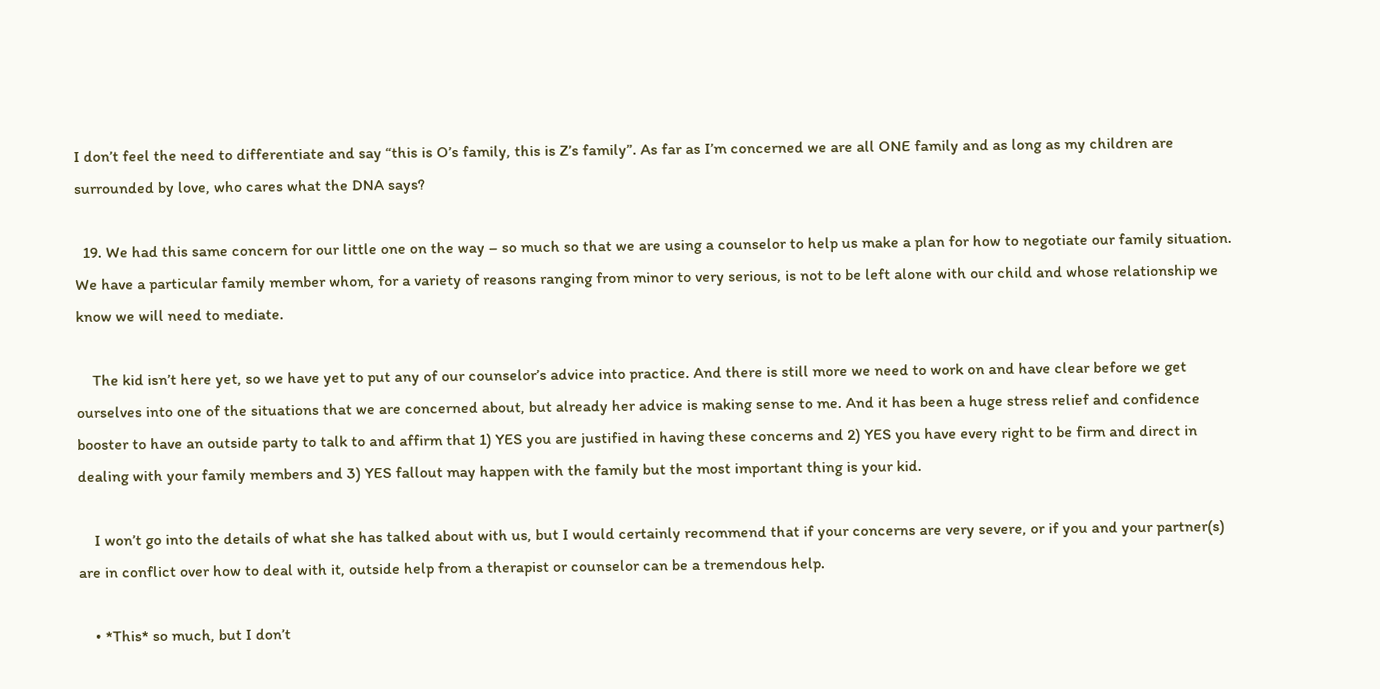I don’t feel the need to differentiate and say “this is O’s family, this is Z’s family”. As far as I’m concerned we are all ONE family and as long as my children are surrounded by love, who cares what the DNA says?

  19. We had this same concern for our little one on the way – so much so that we are using a counselor to help us make a plan for how to negotiate our family situation. We have a particular family member whom, for a variety of reasons ranging from minor to very serious, is not to be left alone with our child and whose relationship we know we will need to mediate.

    The kid isn’t here yet, so we have yet to put any of our counselor’s advice into practice. And there is still more we need to work on and have clear before we get ourselves into one of the situations that we are concerned about, but already her advice is making sense to me. And it has been a huge stress relief and confidence booster to have an outside party to talk to and affirm that 1) YES you are justified in having these concerns and 2) YES you have every right to be firm and direct in dealing with your family members and 3) YES fallout may happen with the family but the most important thing is your kid.

    I won’t go into the details of what she has talked about with us, but I would certainly recommend that if your concerns are very severe, or if you and your partner(s) are in conflict over how to deal with it, outside help from a therapist or counselor can be a tremendous help.

    • *This* so much, but I don’t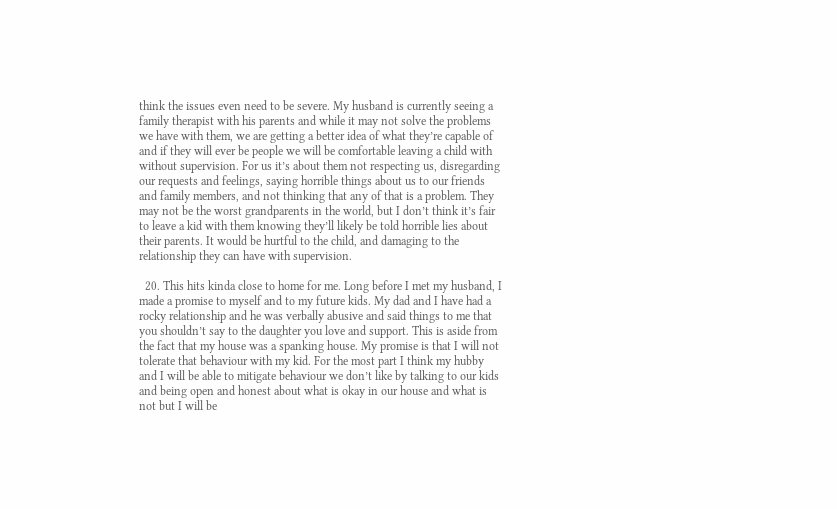think the issues even need to be severe. My husband is currently seeing a family therapist with his parents and while it may not solve the problems we have with them, we are getting a better idea of what they’re capable of and if they will ever be people we will be comfortable leaving a child with without supervision. For us it’s about them not respecting us, disregarding our requests and feelings, saying horrible things about us to our friends and family members, and not thinking that any of that is a problem. They may not be the worst grandparents in the world, but I don’t think it’s fair to leave a kid with them knowing they’ll likely be told horrible lies about their parents. It would be hurtful to the child, and damaging to the relationship they can have with supervision.

  20. This hits kinda close to home for me. Long before I met my husband, I made a promise to myself and to my future kids. My dad and I have had a rocky relationship and he was verbally abusive and said things to me that you shouldn’t say to the daughter you love and support. This is aside from the fact that my house was a spanking house. My promise is that I will not tolerate that behaviour with my kid. For the most part I think my hubby and I will be able to mitigate behaviour we don’t like by talking to our kids and being open and honest about what is okay in our house and what is not but I will be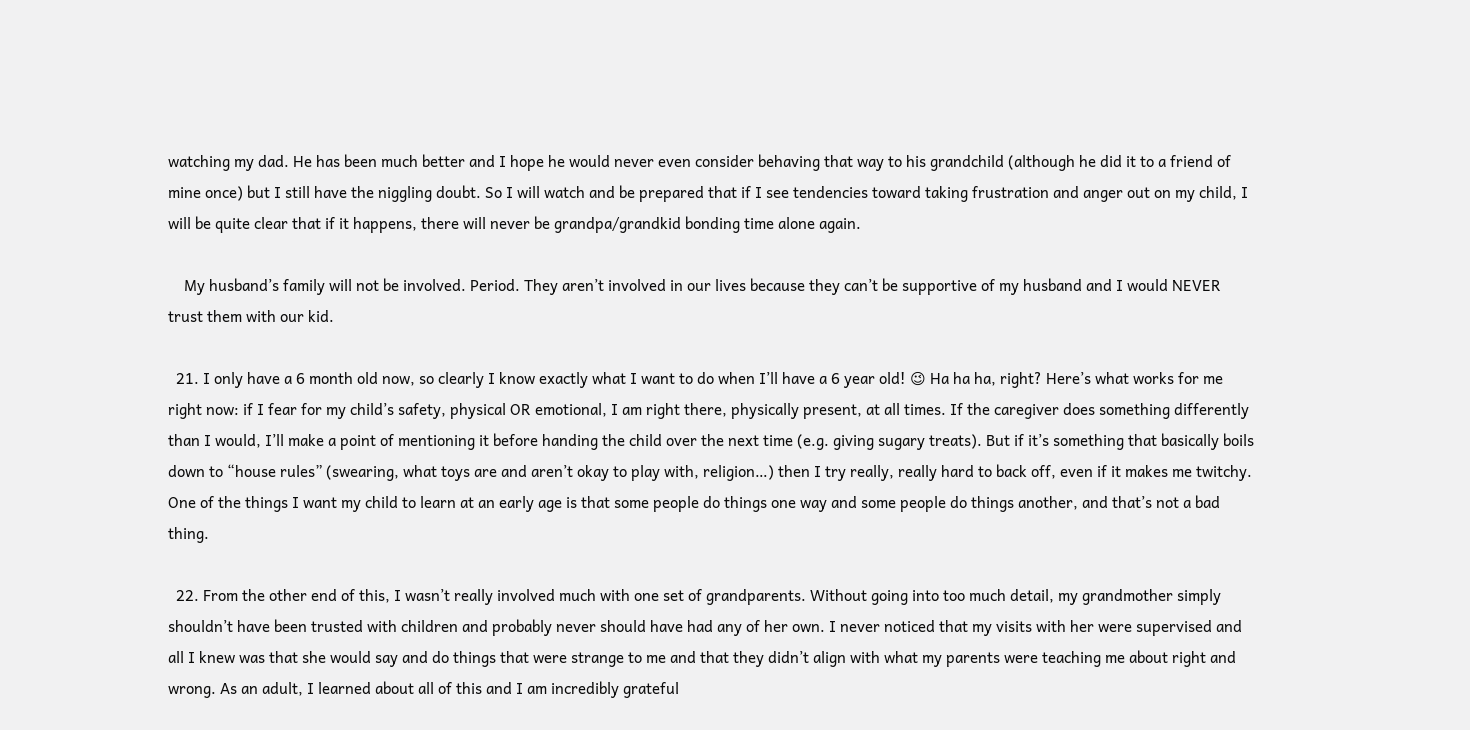watching my dad. He has been much better and I hope he would never even consider behaving that way to his grandchild (although he did it to a friend of mine once) but I still have the niggling doubt. So I will watch and be prepared that if I see tendencies toward taking frustration and anger out on my child, I will be quite clear that if it happens, there will never be grandpa/grandkid bonding time alone again.

    My husband’s family will not be involved. Period. They aren’t involved in our lives because they can’t be supportive of my husband and I would NEVER trust them with our kid.

  21. I only have a 6 month old now, so clearly I know exactly what I want to do when I’ll have a 6 year old! 😉 Ha ha ha, right? Here’s what works for me right now: if I fear for my child’s safety, physical OR emotional, I am right there, physically present, at all times. If the caregiver does something differently than I would, I’ll make a point of mentioning it before handing the child over the next time (e.g. giving sugary treats). But if it’s something that basically boils down to “house rules” (swearing, what toys are and aren’t okay to play with, religion…) then I try really, really hard to back off, even if it makes me twitchy. One of the things I want my child to learn at an early age is that some people do things one way and some people do things another, and that’s not a bad thing.

  22. From the other end of this, I wasn’t really involved much with one set of grandparents. Without going into too much detail, my grandmother simply shouldn’t have been trusted with children and probably never should have had any of her own. I never noticed that my visits with her were supervised and all I knew was that she would say and do things that were strange to me and that they didn’t align with what my parents were teaching me about right and wrong. As an adult, I learned about all of this and I am incredibly grateful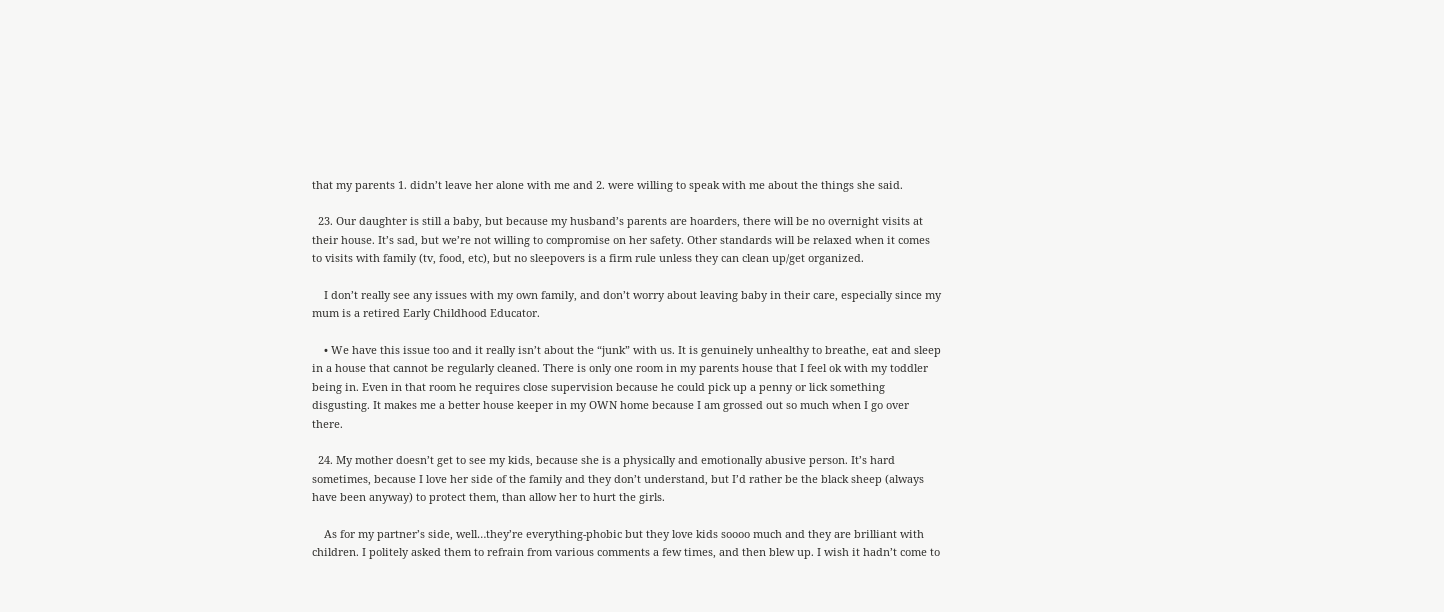that my parents 1. didn’t leave her alone with me and 2. were willing to speak with me about the things she said.

  23. Our daughter is still a baby, but because my husband’s parents are hoarders, there will be no overnight visits at their house. It’s sad, but we’re not willing to compromise on her safety. Other standards will be relaxed when it comes to visits with family (tv, food, etc), but no sleepovers is a firm rule unless they can clean up/get organized.

    I don’t really see any issues with my own family, and don’t worry about leaving baby in their care, especially since my mum is a retired Early Childhood Educator.

    • We have this issue too and it really isn’t about the “junk” with us. It is genuinely unhealthy to breathe, eat and sleep in a house that cannot be regularly cleaned. There is only one room in my parents house that I feel ok with my toddler being in. Even in that room he requires close supervision because he could pick up a penny or lick something disgusting. It makes me a better house keeper in my OWN home because I am grossed out so much when I go over there.

  24. My mother doesn’t get to see my kids, because she is a physically and emotionally abusive person. It’s hard sometimes, because I love her side of the family and they don’t understand, but I’d rather be the black sheep (always have been anyway) to protect them, than allow her to hurt the girls.

    As for my partner’s side, well…they’re everything-phobic but they love kids soooo much and they are brilliant with children. I politely asked them to refrain from various comments a few times, and then blew up. I wish it hadn’t come to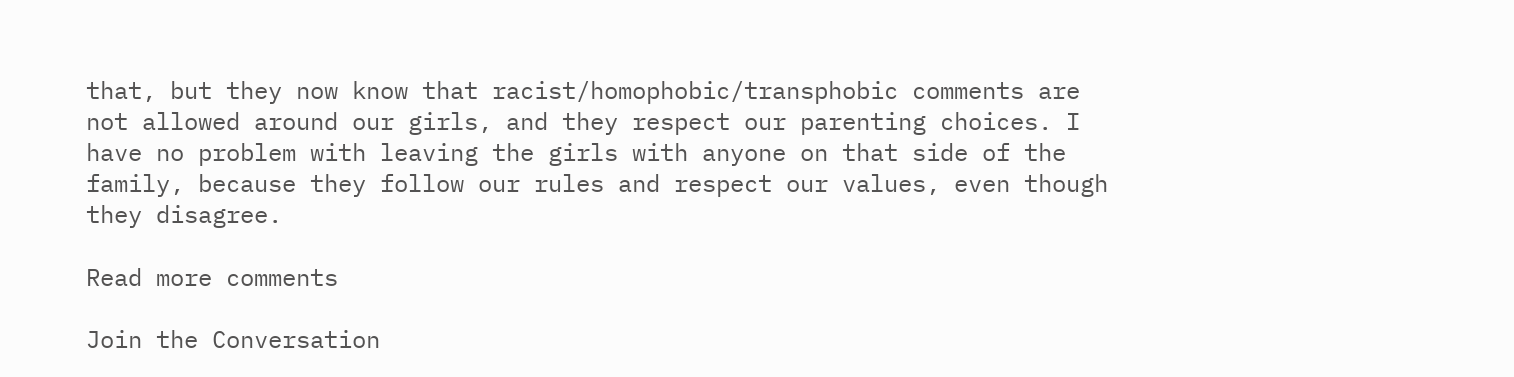that, but they now know that racist/homophobic/transphobic comments are not allowed around our girls, and they respect our parenting choices. I have no problem with leaving the girls with anyone on that side of the family, because they follow our rules and respect our values, even though they disagree.

Read more comments

Join the Conversation